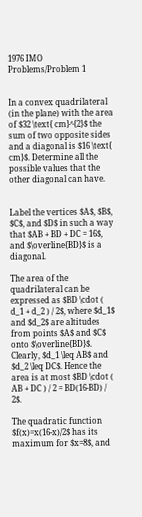1976 IMO Problems/Problem 1


In a convex quadrilateral (in the plane) with the area of $32 \text{ cm}^{2}$ the sum of two opposite sides and a diagonal is $16 \text{ cm}$. Determine all the possible values that the other diagonal can have.


Label the vertices $A$, $B$, $C$, and $D$ in such a way that $AB + BD + DC = 16$, and $\overline{BD}$ is a diagonal.

The area of the quadrilateral can be expressed as $BD \cdot ( d_1 + d_2 ) / 2$, where $d_1$ and $d_2$ are altitudes from points $A$ and $C$ onto $\overline{BD}$. Clearly, $d_1 \leq AB$ and $d_2 \leq DC$. Hence the area is at most $BD \cdot ( AB + DC ) / 2 = BD(16-BD) / 2$.

The quadratic function $f(x)=x(16-x)/2$ has its maximum for $x=8$, and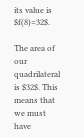its value is $f(8)=32$.

The area of our quadrilateral is $32$. This means that we must have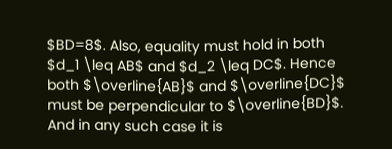$BD=8$. Also, equality must hold in both $d_1 \leq AB$ and $d_2 \leq DC$. Hence both $\overline{AB}$ and $\overline{DC}$ must be perpendicular to $\overline{BD}$. And in any such case it is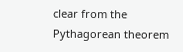clear from the Pythagorean theorem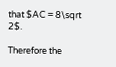that $AC = 8\sqrt 2$.

Therefore the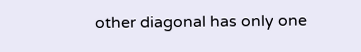other diagonal has only one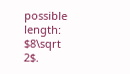possible length: $8\sqrt 2$.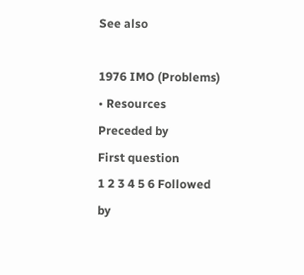See also

1976 IMO (Problems) • Resources
Preceded by
First question
1 2 3 4 5 6 Followed by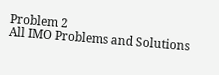Problem 2
All IMO Problems and Solutions